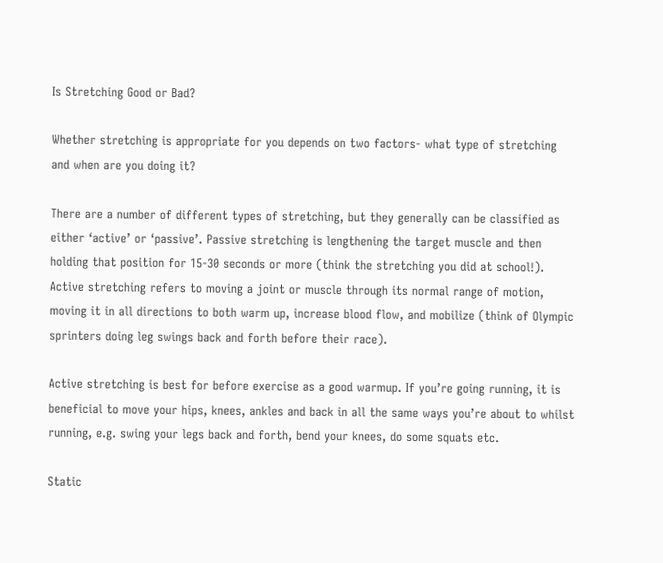Is Stretching Good or Bad?

Whether stretching is appropriate for you depends on two factors- what type of stretching and when are you doing it?

There are a number of different types of stretching, but they generally can be classified as either ‘active’ or ‘passive’. Passive stretching is lengthening the target muscle and then holding that position for 15-30 seconds or more (think the stretching you did at school!). Active stretching refers to moving a joint or muscle through its normal range of motion, moving it in all directions to both warm up, increase blood flow, and mobilize (think of Olympic sprinters doing leg swings back and forth before their race).

Active stretching is best for before exercise as a good warmup. If you’re going running, it is beneficial to move your hips, knees, ankles and back in all the same ways you’re about to whilst running, e.g. swing your legs back and forth, bend your knees, do some squats etc.

Static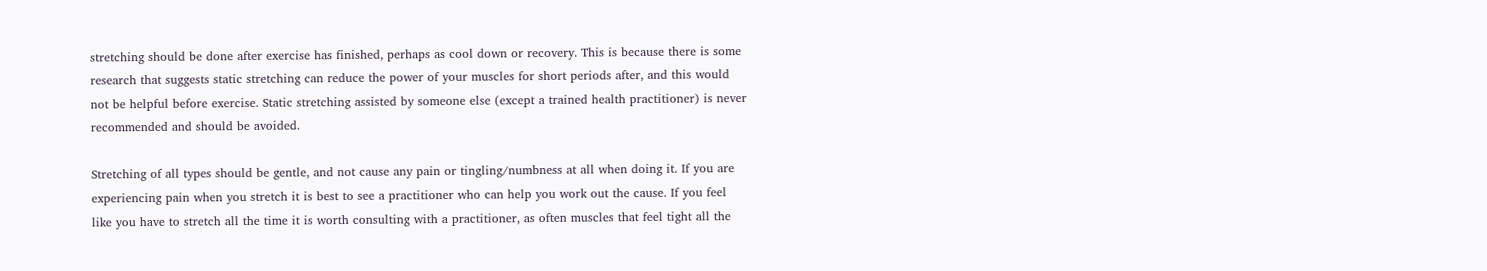stretching should be done after exercise has finished, perhaps as cool down or recovery. This is because there is some research that suggests static stretching can reduce the power of your muscles for short periods after, and this would not be helpful before exercise. Static stretching assisted by someone else (except a trained health practitioner) is never recommended and should be avoided.

Stretching of all types should be gentle, and not cause any pain or tingling/numbness at all when doing it. If you are experiencing pain when you stretch it is best to see a practitioner who can help you work out the cause. If you feel like you have to stretch all the time it is worth consulting with a practitioner, as often muscles that feel tight all the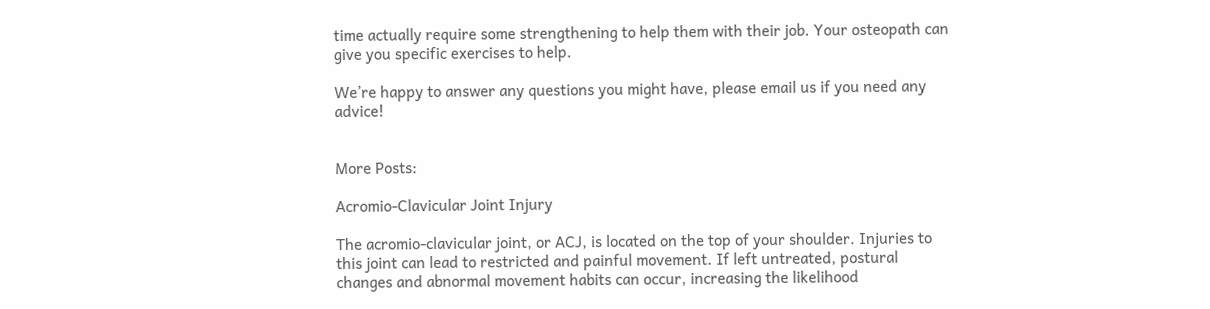time actually require some strengthening to help them with their job. Your osteopath can give you specific exercises to help.

We’re happy to answer any questions you might have, please email us if you need any advice!


More Posts:

Acromio-Clavicular Joint Injury

The acromio-clavicular joint, or ACJ, is located on the top of your shoulder. Injuries to this joint can lead to restricted and painful movement. If left untreated, postural changes and abnormal movement habits can occur, increasing the likelihood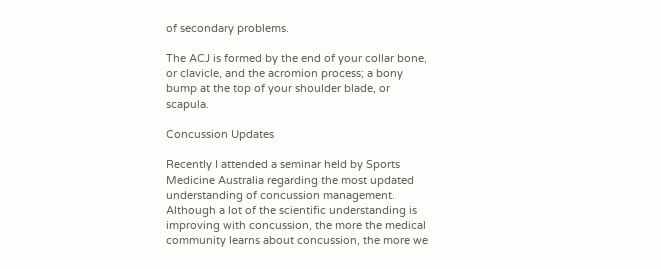of secondary problems.

The ACJ is formed by the end of your collar bone, or clavicle, and the acromion process; a bony bump at the top of your shoulder blade, or scapula.

Concussion Updates

Recently I attended a seminar held by Sports Medicine Australia regarding the most updated understanding of concussion management. Although a lot of the scientific understanding is improving with concussion, the more the medical community learns about concussion, the more we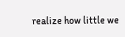realize how little we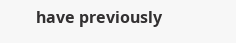have previously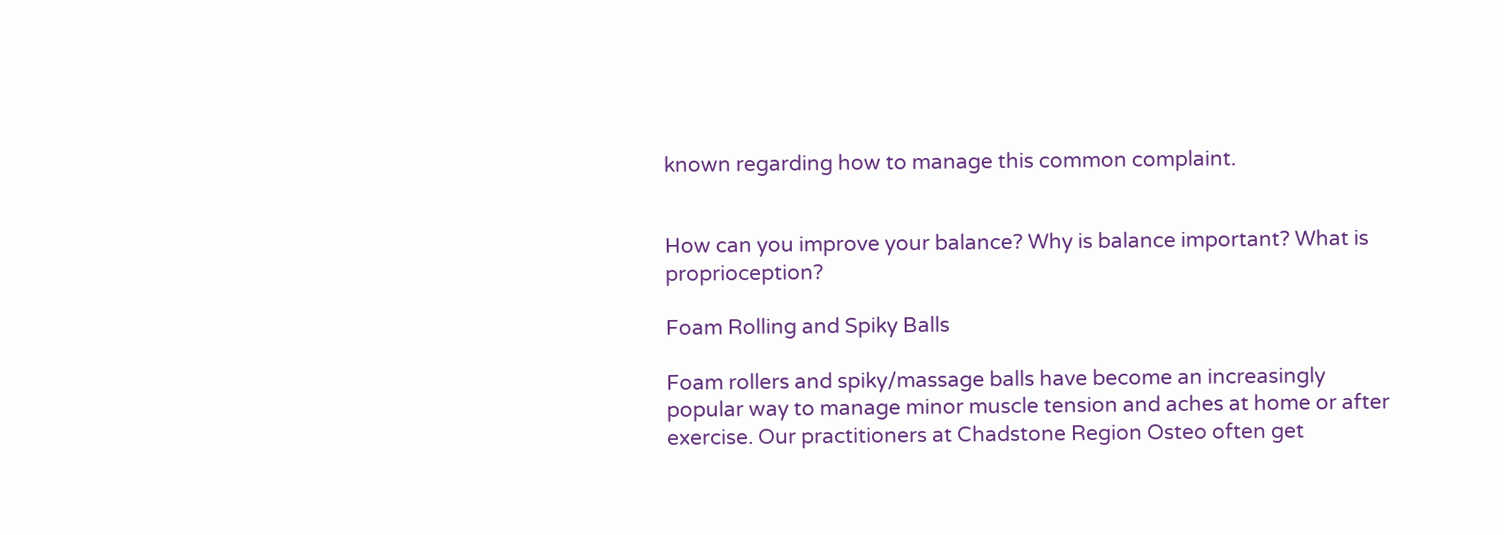known regarding how to manage this common complaint.


How can you improve your balance? Why is balance important? What is proprioception?

Foam Rolling and Spiky Balls

Foam rollers and spiky/massage balls have become an increasingly popular way to manage minor muscle tension and aches at home or after exercise. Our practitioners at Chadstone Region Osteo often get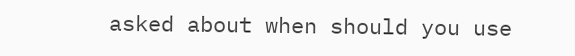asked about when should you use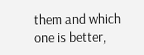them and which one is better,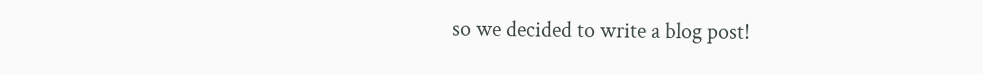so we decided to write a blog post!